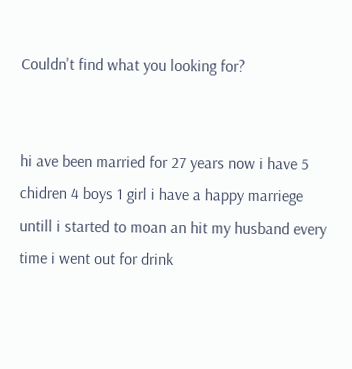Couldn't find what you looking for?


hi ave been married for 27 years now i have 5 chidren 4 boys 1 girl i have a happy marriege untill i started to moan an hit my husband every time i went out for drink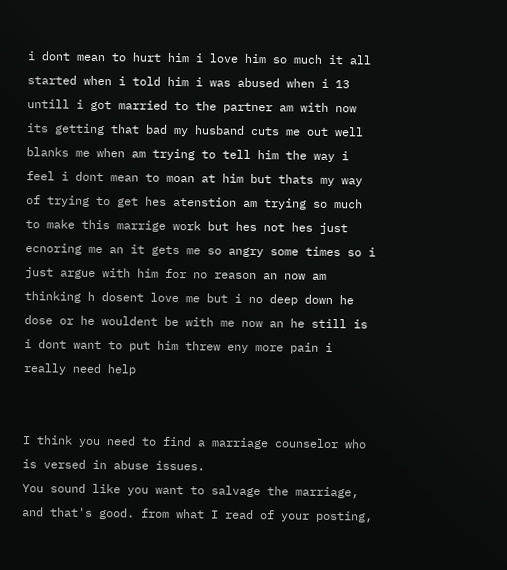i dont mean to hurt him i love him so much it all started when i told him i was abused when i 13 untill i got married to the partner am with now its getting that bad my husband cuts me out well blanks me when am trying to tell him the way i feel i dont mean to moan at him but thats my way of trying to get hes atenstion am trying so much to make this marrige work but hes not hes just ecnoring me an it gets me so angry some times so i just argue with him for no reason an now am thinking h dosent love me but i no deep down he dose or he wouldent be with me now an he still is i dont want to put him threw eny more pain i really need help


I think you need to find a marriage counselor who is versed in abuse issues.
You sound like you want to salvage the marriage, and that's good. from what I read of your posting,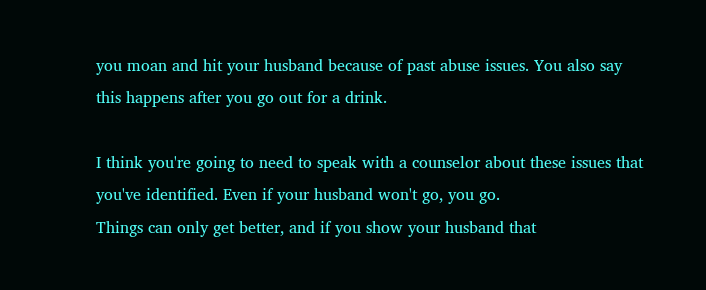you moan and hit your husband because of past abuse issues. You also say this happens after you go out for a drink.

I think you're going to need to speak with a counselor about these issues that you've identified. Even if your husband won't go, you go.
Things can only get better, and if you show your husband that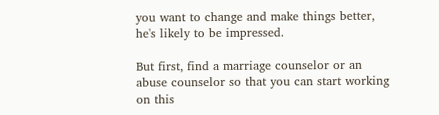you want to change and make things better, he's likely to be impressed.

But first, find a marriage counselor or an abuse counselor so that you can start working on this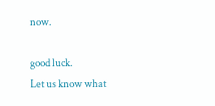now.

good luck.
Let us know what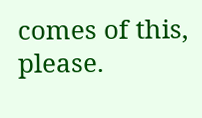comes of this, please.